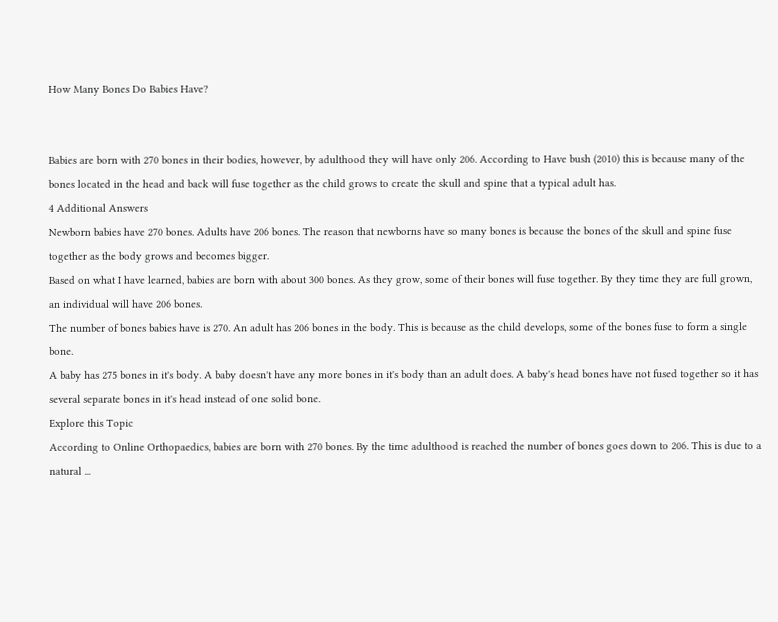How Many Bones Do Babies Have?


Babies are born with 270 bones in their bodies, however, by adulthood they will have only 206. According to Have bush (2010) this is because many of the bones located in the head and back will fuse together as the child grows to create the skull and spine that a typical adult has.
4 Additional Answers
Newborn babies have 270 bones. Adults have 206 bones. The reason that newborns have so many bones is because the bones of the skull and spine fuse together as the body grows and becomes bigger.
Based on what I have learned, babies are born with about 300 bones. As they grow, some of their bones will fuse together. By they time they are full grown, an individual will have 206 bones.
The number of bones babies have is 270. An adult has 206 bones in the body. This is because as the child develops, some of the bones fuse to form a single bone.
A baby has 275 bones in it's body. A baby doesn't have any more bones in it's body than an adult does. A baby's head bones have not fused together so it has several separate bones in it's head instead of one solid bone.
Explore this Topic
According to Online Orthopaedics, babies are born with 270 bones. By the time adulthood is reached the number of bones goes down to 206. This is due to a natural ...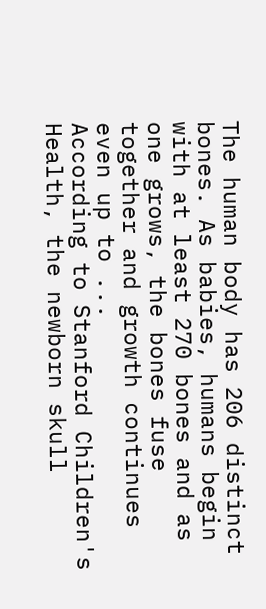The human body has 206 distinct bones. As babies, humans begin with at least 270 bones and as one grows, the bones fuse together and growth continues even up to ...
According to Stanford Children's Health, the newborn skull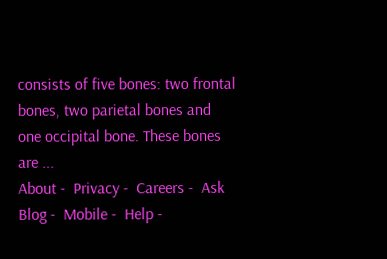consists of five bones: two frontal bones, two parietal bones and one occipital bone. These bones are ...
About -  Privacy -  Careers -  Ask Blog -  Mobile -  Help -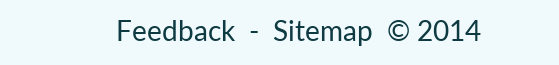Feedback  -  Sitemap  © 2014